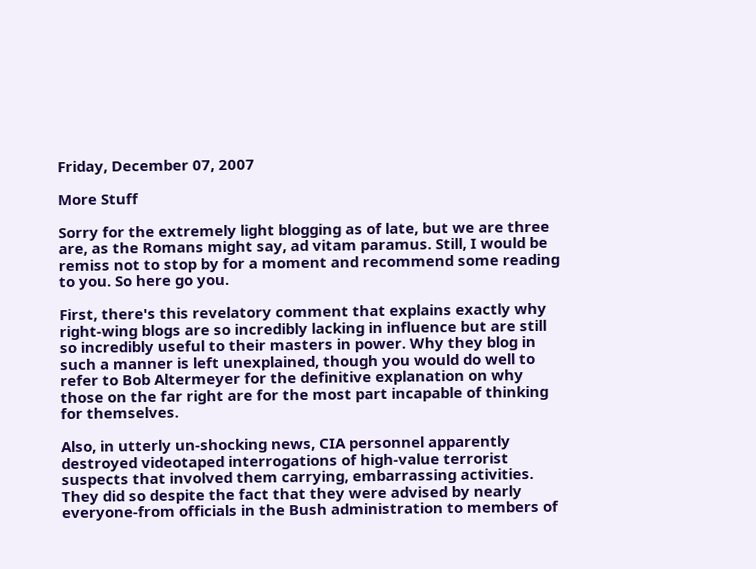Friday, December 07, 2007

More Stuff

Sorry for the extremely light blogging as of late, but we are three are, as the Romans might say, ad vitam paramus. Still, I would be remiss not to stop by for a moment and recommend some reading to you. So here go you.

First, there's this revelatory comment that explains exactly why right-wing blogs are so incredibly lacking in influence but are still so incredibly useful to their masters in power. Why they blog in such a manner is left unexplained, though you would do well to refer to Bob Altermeyer for the definitive explanation on why those on the far right are for the most part incapable of thinking for themselves.

Also, in utterly un-shocking news, CIA personnel apparently destroyed videotaped interrogations of high-value terrorist suspects that involved them carrying, embarrassing activities. They did so despite the fact that they were advised by nearly everyone-from officials in the Bush administration to members of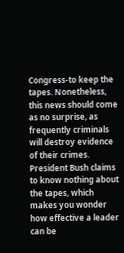Congress-to keep the tapes. Nonetheless, this news should come as no surprise, as frequently criminals will destroy evidence of their crimes. President Bush claims to know nothing about the tapes, which makes you wonder how effective a leader can be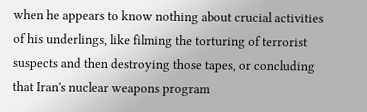when he appears to know nothing about crucial activities of his underlings, like filming the torturing of terrorist suspects and then destroying those tapes, or concluding that Iran's nuclear weapons program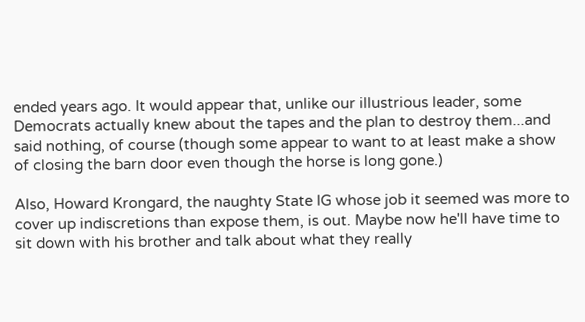ended years ago. It would appear that, unlike our illustrious leader, some Democrats actually knew about the tapes and the plan to destroy them...and said nothing, of course (though some appear to want to at least make a show of closing the barn door even though the horse is long gone.)

Also, Howard Krongard, the naughty State IG whose job it seemed was more to cover up indiscretions than expose them, is out. Maybe now he'll have time to sit down with his brother and talk about what they really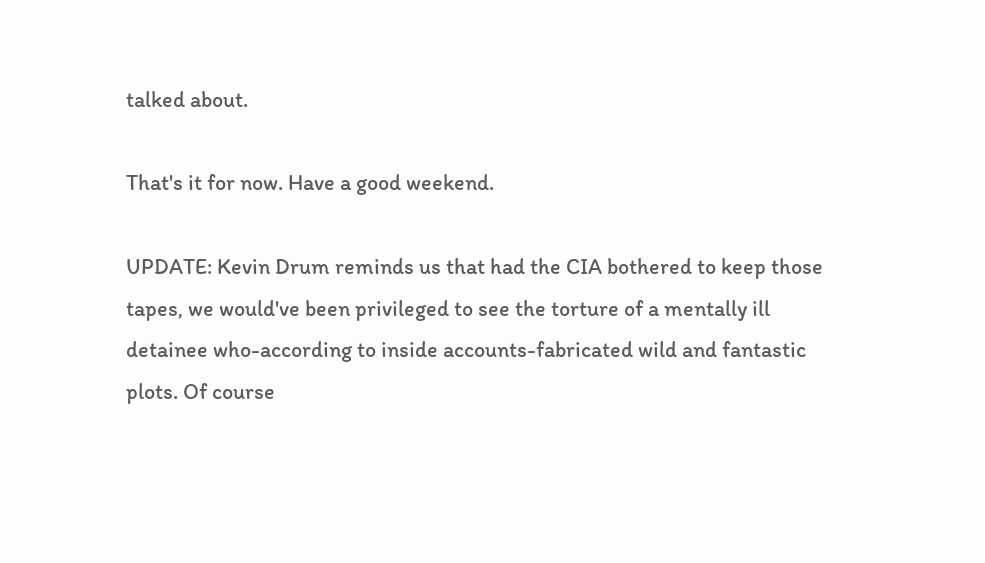talked about.

That's it for now. Have a good weekend.

UPDATE: Kevin Drum reminds us that had the CIA bothered to keep those tapes, we would've been privileged to see the torture of a mentally ill detainee who-according to inside accounts-fabricated wild and fantastic plots. Of course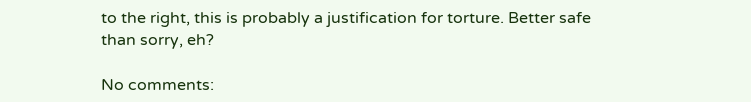to the right, this is probably a justification for torture. Better safe than sorry, eh?

No comments: